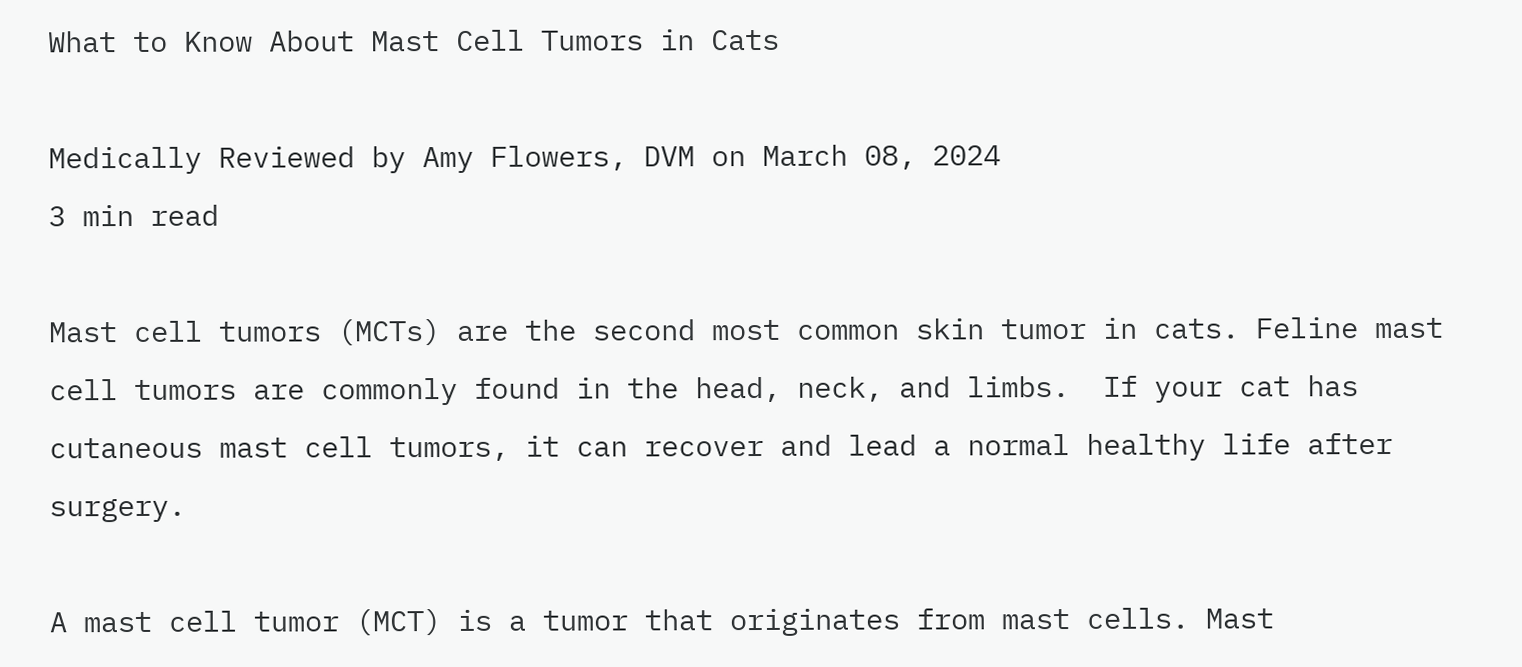What to Know About Mast Cell Tumors in Cats

Medically Reviewed by Amy Flowers, DVM on March 08, 2024
3 min read

Mast cell tumors (MCTs) are the second most common skin tumor in cats. Feline mast cell tumors are commonly found in the head, neck, and limbs.  If your cat has cutaneous mast cell tumors, it can recover and lead a normal healthy life after surgery.

A mast cell tumor (MCT) is a tumor that originates from mast cells. Mast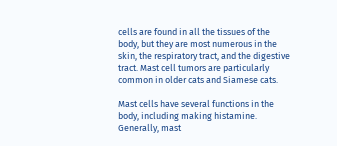cells are found in all the tissues of the body, but they are most numerous in the skin, the respiratory tract, and the digestive tract. Mast cell tumors are particularly common in older cats and Siamese cats.

Mast cells have several functions in the body, including making histamine. Generally, mast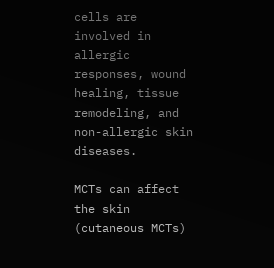cells are involved in allergic responses, wound healing, tissue remodeling, and non-allergic skin diseases.

MCTs can affect the skin (cutaneous MCTs)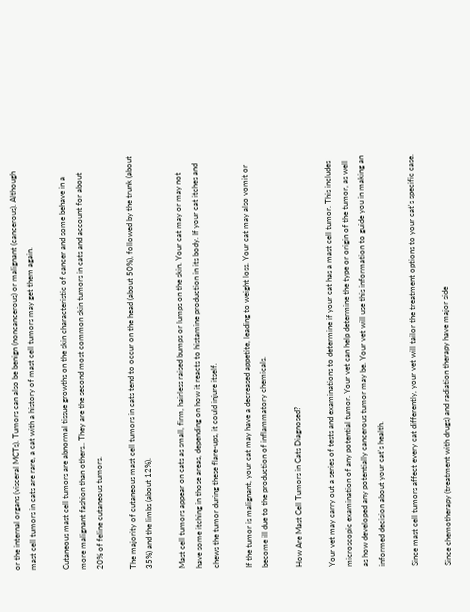or the internal organs (visceral MCTs). Tumors can also be benign (noncancerous) or malignant (cancerous). Although mast cell tumors in cats are rare, a cat with a history of mast cell tumors may get them again.

Cutaneous mast cell tumors are abnormal tissue growths on the skin characteristic of cancer and some behave in a more malignant fashion than others.. They are the second most common skin tumors in cats and account for about 20% of feline cutaneous tumors.

The majority of cutaneous mast cell tumors in cats tend to occur on the head (about 50%), followed by the trunk (about 35%) and the limbs (about 12%).

Mast cell tumors appear on cats as small, firm, hairless raised bumps or lumps on the skin. Your cat may or may not have some itching in those areas, depending on how it reacts to histamine production in its body. If your cat itches and chews the tumor during these flare-ups, it could injure itself.

If the tumor is malignant, your cat may have a decreased appetite, leading to weight loss. Your cat may also vomit or become ill due to the production of inflammatory chemicals.

How Are Mast Cell Tumors in Cats Diagnosed?

Your vet may carry out a series of tests and examinations to determine if your cat has a mast cell tumor. This includes microscopic examination of any potential tumor. Your vet can help determine the type or origin of the tumor, as well as how developed any potentially cancerous tumor may be. Your vet will use this information to guide you in making an informed decision about your cat's health.

Since mast cell tumors affect every cat differently, your vet will tailor the treatment options to your cat's specific case.

Since chemotherapy (treatment with drugs) and radiation therapy have major side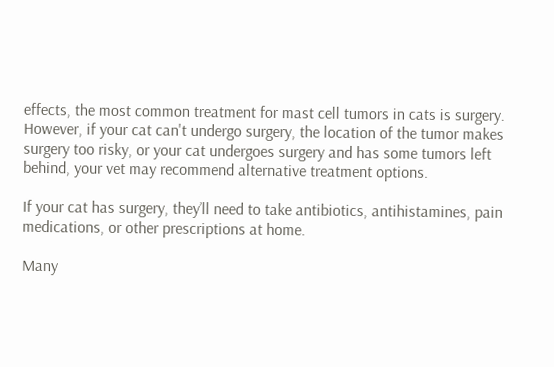effects, the most common treatment for mast cell tumors in cats is surgery. However, if your cat can't undergo surgery, the location of the tumor makes surgery too risky, or your cat undergoes surgery and has some tumors left behind, your vet may recommend alternative treatment options.

If your cat has surgery, they’ll need to take antibiotics, antihistamines, pain medications, or other prescriptions at home.

Many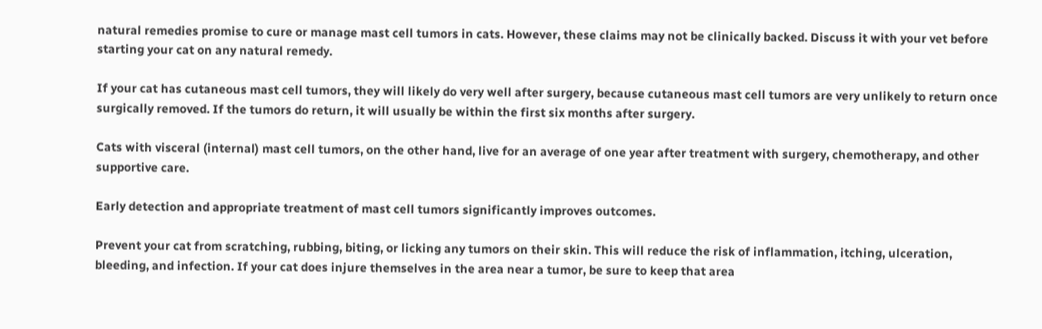natural remedies promise to cure or manage mast cell tumors in cats. However, these claims may not be clinically backed. Discuss it with your vet before starting your cat on any natural remedy.

If your cat has cutaneous mast cell tumors, they will likely do very well after surgery, because cutaneous mast cell tumors are very unlikely to return once surgically removed. If the tumors do return, it will usually be within the first six months after surgery.

Cats with visceral (internal) mast cell tumors, on the other hand, live for an average of one year after treatment with surgery, chemotherapy, and other supportive care.

Early detection and appropriate treatment of mast cell tumors significantly improves outcomes.

Prevent your cat from scratching, rubbing, biting, or licking any tumors on their skin. This will reduce the risk of inflammation, itching, ulceration, bleeding, and infection. If your cat does injure themselves in the area near a tumor, be sure to keep that area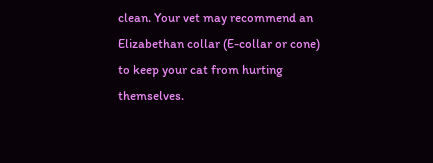clean. Your vet may recommend an Elizabethan collar (E-collar or cone) to keep your cat from hurting themselves.